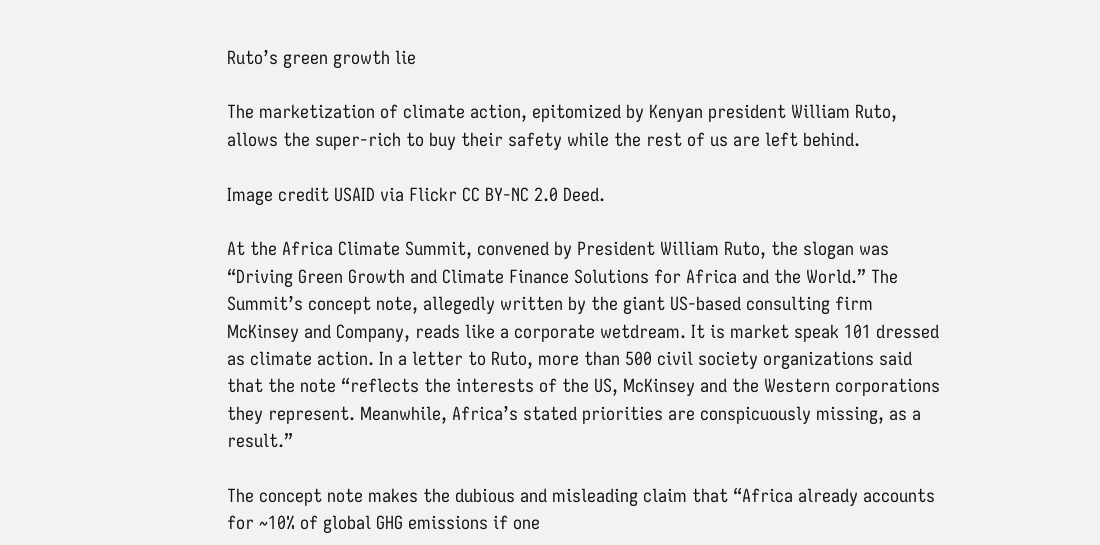Ruto’s green growth lie

The marketization of climate action, epitomized by Kenyan president William Ruto, allows the super-rich to buy their safety while the rest of us are left behind.

Image credit USAID via Flickr CC BY-NC 2.0 Deed.

At the Africa Climate Summit, convened by President William Ruto, the slogan was “Driving Green Growth and Climate Finance Solutions for Africa and the World.” The Summit’s concept note, allegedly written by the giant US-based consulting firm McKinsey and Company, reads like a corporate wetdream. It is market speak 101 dressed as climate action. In a letter to Ruto, more than 500 civil society organizations said that the note “reflects the interests of the US, McKinsey and the Western corporations they represent. Meanwhile, Africa’s stated priorities are conspicuously missing, as a result.”

The concept note makes the dubious and misleading claim that “Africa already accounts for ~10% of global GHG emissions if one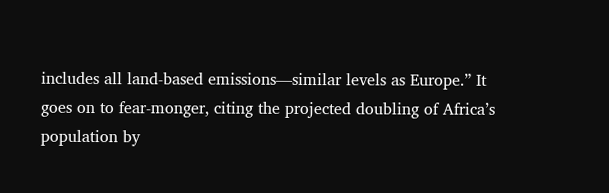includes all land-based emissions—similar levels as Europe.” It goes on to fear-monger, citing the projected doubling of Africa’s population by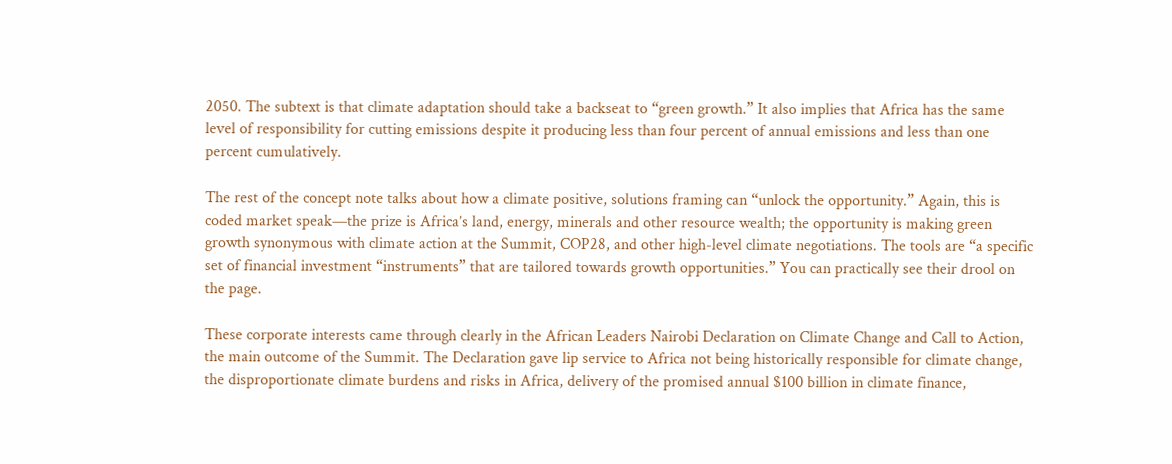2050. The subtext is that climate adaptation should take a backseat to “green growth.” It also implies that Africa has the same level of responsibility for cutting emissions despite it producing less than four percent of annual emissions and less than one percent cumulatively.

The rest of the concept note talks about how a climate positive, solutions framing can “unlock the opportunity.” Again, this is coded market speak—the prize is Africa’s land, energy, minerals and other resource wealth; the opportunity is making green growth synonymous with climate action at the Summit, COP28, and other high-level climate negotiations. The tools are “a specific set of financial investment “instruments” that are tailored towards growth opportunities.” You can practically see their drool on the page.

These corporate interests came through clearly in the African Leaders Nairobi Declaration on Climate Change and Call to Action, the main outcome of the Summit. The Declaration gave lip service to Africa not being historically responsible for climate change, the disproportionate climate burdens and risks in Africa, delivery of the promised annual $100 billion in climate finance,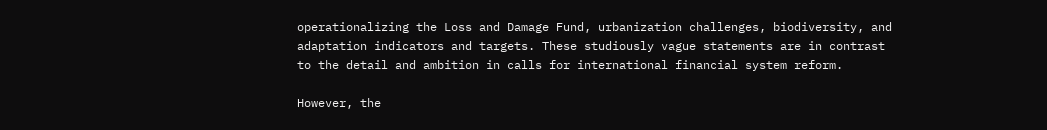operationalizing the Loss and Damage Fund, urbanization challenges, biodiversity, and adaptation indicators and targets. These studiously vague statements are in contrast to the detail and ambition in calls for international financial system reform.

However, the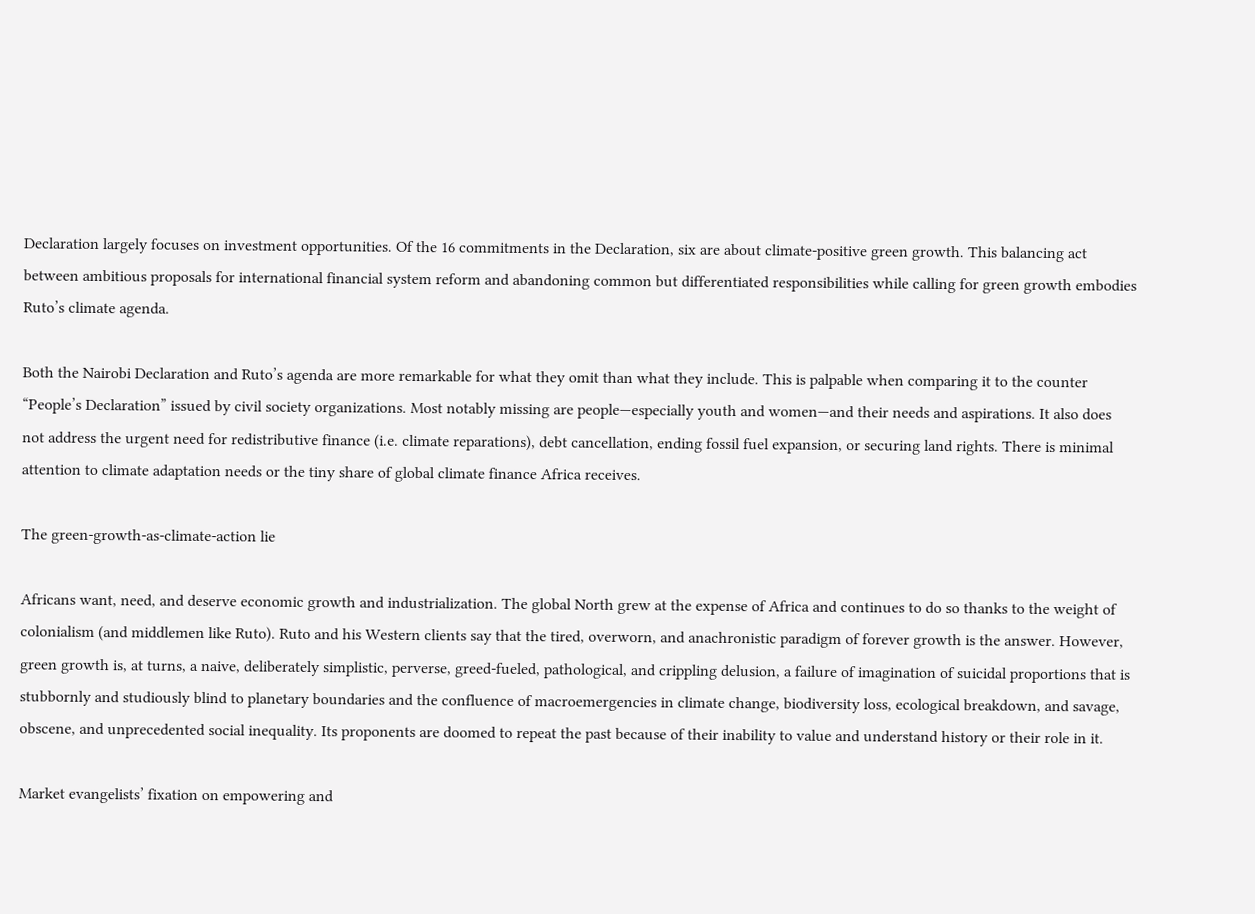Declaration largely focuses on investment opportunities. Of the 16 commitments in the Declaration, six are about climate-positive green growth. This balancing act between ambitious proposals for international financial system reform and abandoning common but differentiated responsibilities while calling for green growth embodies Ruto’s climate agenda.

Both the Nairobi Declaration and Ruto’s agenda are more remarkable for what they omit than what they include. This is palpable when comparing it to the counter “People’s Declaration” issued by civil society organizations. Most notably missing are people—especially youth and women—and their needs and aspirations. It also does not address the urgent need for redistributive finance (i.e. climate reparations), debt cancellation, ending fossil fuel expansion, or securing land rights. There is minimal attention to climate adaptation needs or the tiny share of global climate finance Africa receives.

The green-growth-as-climate-action lie

Africans want, need, and deserve economic growth and industrialization. The global North grew at the expense of Africa and continues to do so thanks to the weight of colonialism (and middlemen like Ruto). Ruto and his Western clients say that the tired, overworn, and anachronistic paradigm of forever growth is the answer. However, green growth is, at turns, a naive, deliberately simplistic, perverse, greed-fueled, pathological, and crippling delusion, a failure of imagination of suicidal proportions that is stubbornly and studiously blind to planetary boundaries and the confluence of macroemergencies in climate change, biodiversity loss, ecological breakdown, and savage, obscene, and unprecedented social inequality. Its proponents are doomed to repeat the past because of their inability to value and understand history or their role in it.

Market evangelists’ fixation on empowering and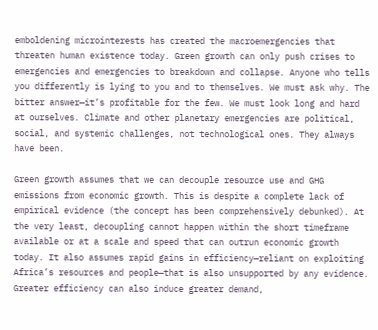emboldening microinterests has created the macroemergencies that threaten human existence today. Green growth can only push crises to emergencies and emergencies to breakdown and collapse. Anyone who tells you differently is lying to you and to themselves. We must ask why. The bitter answer—it’s profitable for the few. We must look long and hard at ourselves. Climate and other planetary emergencies are political, social, and systemic challenges, not technological ones. They always have been.

Green growth assumes that we can decouple resource use and GHG emissions from economic growth. This is despite a complete lack of empirical evidence (the concept has been comprehensively debunked). At the very least, decoupling cannot happen within the short timeframe available or at a scale and speed that can outrun economic growth today. It also assumes rapid gains in efficiency—reliant on exploiting Africa’s resources and people—that is also unsupported by any evidence. Greater efficiency can also induce greater demand,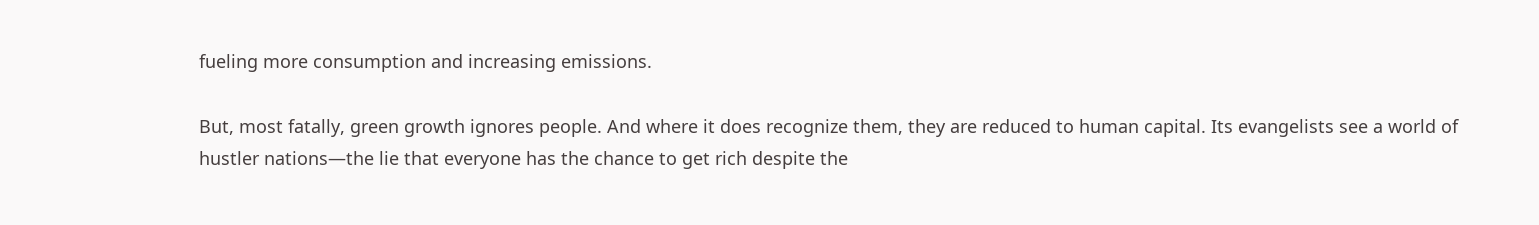fueling more consumption and increasing emissions.

But, most fatally, green growth ignores people. And where it does recognize them, they are reduced to human capital. Its evangelists see a world of hustler nations—the lie that everyone has the chance to get rich despite the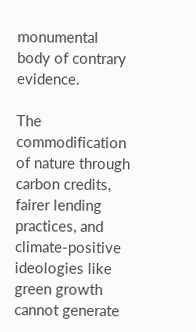monumental body of contrary evidence.

The commodification of nature through carbon credits, fairer lending practices, and climate-positive ideologies like green growth cannot generate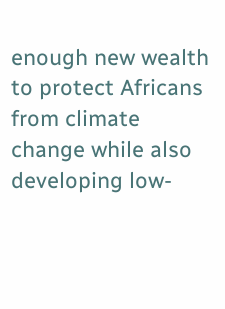enough new wealth to protect Africans from climate change while also developing low-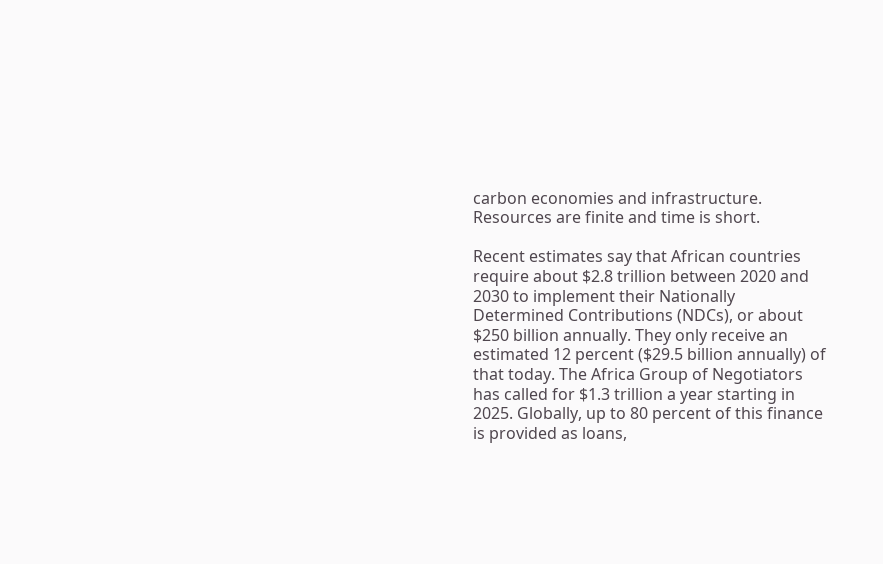carbon economies and infrastructure. Resources are finite and time is short.

Recent estimates say that African countries require about $2.8 trillion between 2020 and 2030 to implement their Nationally Determined Contributions (NDCs), or about $250 billion annually. They only receive an estimated 12 percent ($29.5 billion annually) of that today. The Africa Group of Negotiators has called for $1.3 trillion a year starting in 2025. Globally, up to 80 percent of this finance is provided as loans,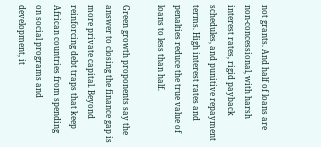not grants. And half of loans are non-concessional, with harsh interest rates, rigid payback schedules, and punitive repayment terms. High interest rates and penalties reduce the true value of loans to less than half.

Green growth proponents say the answer to closing the finance gap is more private capital. Beyond reinforcing debt traps that keep African countries from spending on social programs and development, it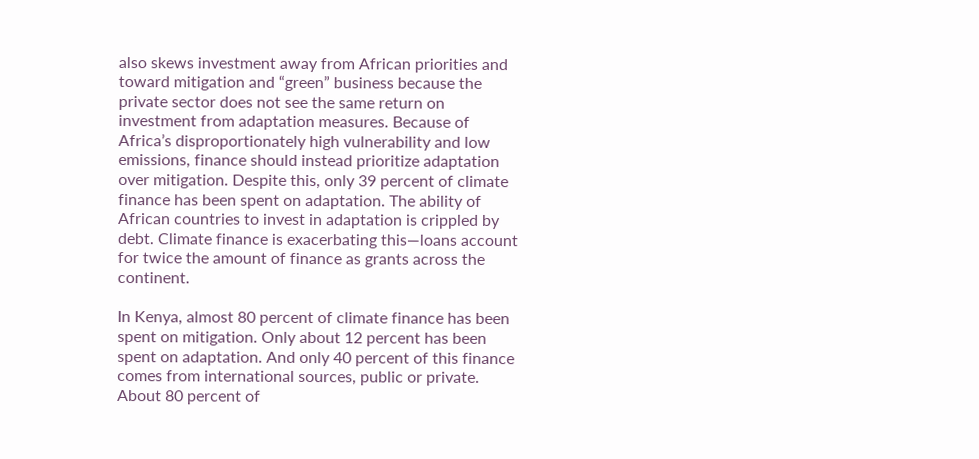also skews investment away from African priorities and toward mitigation and “green” business because the private sector does not see the same return on investment from adaptation measures. Because of Africa’s disproportionately high vulnerability and low emissions, finance should instead prioritize adaptation over mitigation. Despite this, only 39 percent of climate finance has been spent on adaptation. The ability of African countries to invest in adaptation is crippled by debt. Climate finance is exacerbating this—loans account for twice the amount of finance as grants across the continent.

In Kenya, almost 80 percent of climate finance has been spent on mitigation. Only about 12 percent has been spent on adaptation. And only 40 percent of this finance comes from international sources, public or private. About 80 percent of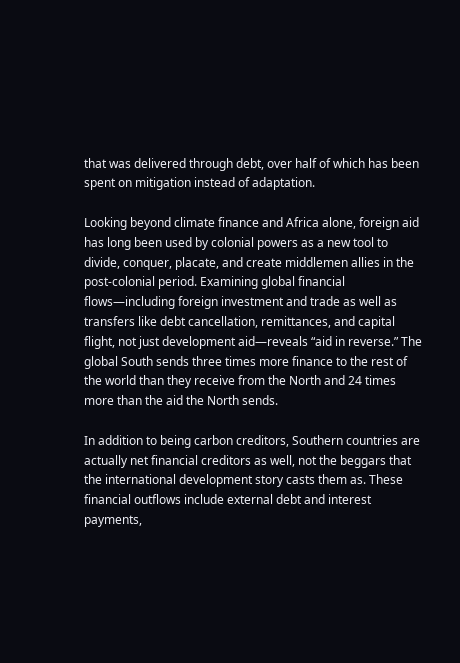that was delivered through debt, over half of which has been spent on mitigation instead of adaptation.

Looking beyond climate finance and Africa alone, foreign aid has long been used by colonial powers as a new tool to divide, conquer, placate, and create middlemen allies in the post-colonial period. Examining global financial flows—including foreign investment and trade as well as transfers like debt cancellation, remittances, and capital flight, not just development aid—reveals “aid in reverse.” The global South sends three times more finance to the rest of the world than they receive from the North and 24 times more than the aid the North sends.

In addition to being carbon creditors, Southern countries are actually net financial creditors as well, not the beggars that the international development story casts them as. These financial outflows include external debt and interest payments,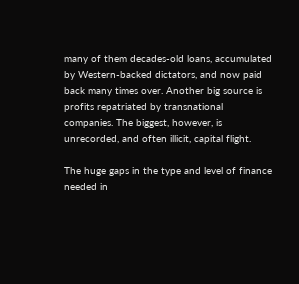many of them decades-old loans, accumulated by Western-backed dictators, and now paid back many times over. Another big source is profits repatriated by transnational companies. The biggest, however, is unrecorded, and often illicit, capital flight.

The huge gaps in the type and level of finance needed in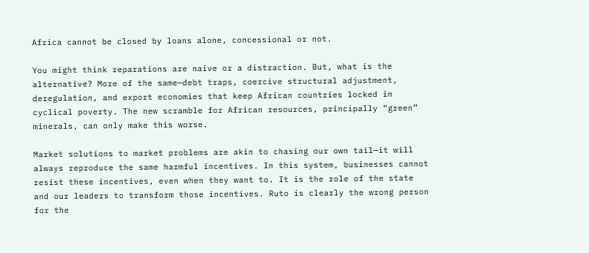Africa cannot be closed by loans alone, concessional or not.

You might think reparations are naive or a distraction. But, what is the alternative? More of the same—debt traps, coercive structural adjustment, deregulation, and export economies that keep African countries locked in cyclical poverty. The new scramble for African resources, principally “green” minerals, can only make this worse.

Market solutions to market problems are akin to chasing our own tail—it will always reproduce the same harmful incentives. In this system, businesses cannot resist these incentives, even when they want to. It is the role of the state and our leaders to transform those incentives. Ruto is clearly the wrong person for the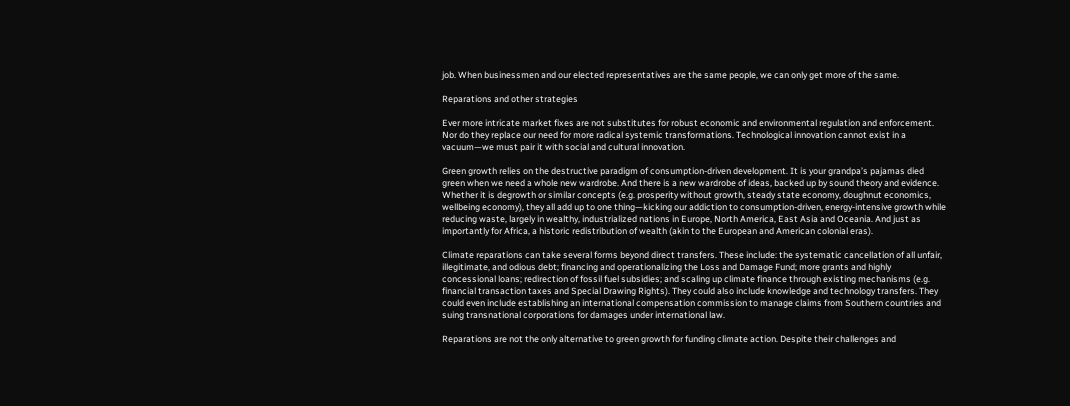job. When businessmen and our elected representatives are the same people, we can only get more of the same.

Reparations and other strategies

Ever more intricate market fixes are not substitutes for robust economic and environmental regulation and enforcement. Nor do they replace our need for more radical systemic transformations. Technological innovation cannot exist in a vacuum—we must pair it with social and cultural innovation.

Green growth relies on the destructive paradigm of consumption-driven development. It is your grandpa’s pajamas died green when we need a whole new wardrobe. And there is a new wardrobe of ideas, backed up by sound theory and evidence. Whether it is degrowth or similar concepts (e.g. prosperity without growth, steady state economy, doughnut economics, wellbeing economy), they all add up to one thing—kicking our addiction to consumption-driven, energy-intensive growth while reducing waste, largely in wealthy, industrialized nations in Europe, North America, East Asia and Oceania. And just as importantly for Africa, a historic redistribution of wealth (akin to the European and American colonial eras).

Climate reparations can take several forms beyond direct transfers. These include: the systematic cancellation of all unfair, illegitimate, and odious debt; financing and operationalizing the Loss and Damage Fund; more grants and highly concessional loans; redirection of fossil fuel subsidies; and scaling up climate finance through existing mechanisms (e.g. financial transaction taxes and Special Drawing Rights). They could also include knowledge and technology transfers. They could even include establishing an international compensation commission to manage claims from Southern countries and suing transnational corporations for damages under international law.

Reparations are not the only alternative to green growth for funding climate action. Despite their challenges and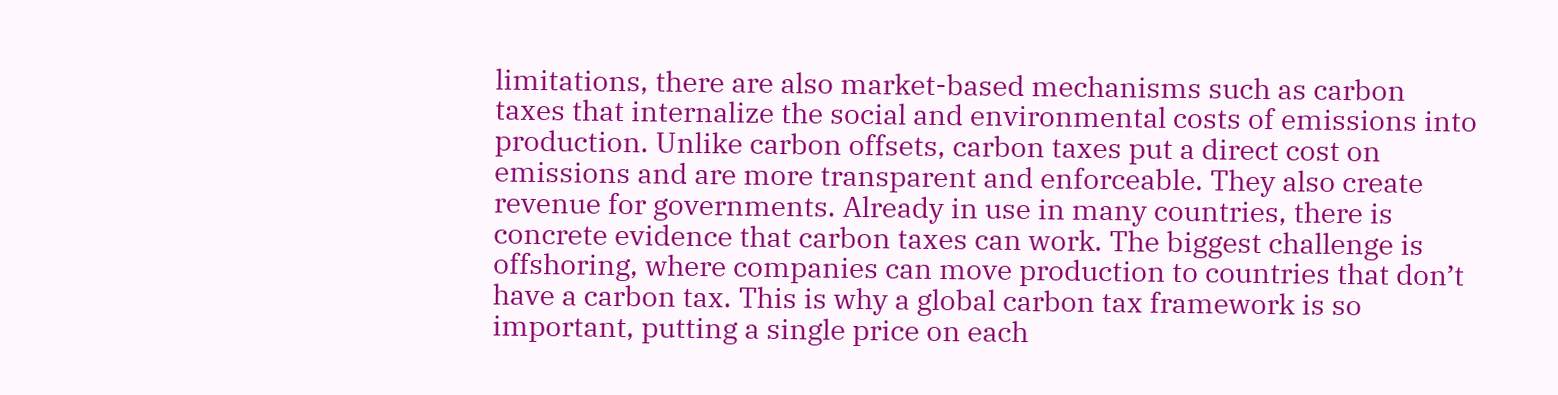limitations, there are also market-based mechanisms such as carbon taxes that internalize the social and environmental costs of emissions into production. Unlike carbon offsets, carbon taxes put a direct cost on emissions and are more transparent and enforceable. They also create revenue for governments. Already in use in many countries, there is concrete evidence that carbon taxes can work. The biggest challenge is offshoring, where companies can move production to countries that don’t have a carbon tax. This is why a global carbon tax framework is so important, putting a single price on each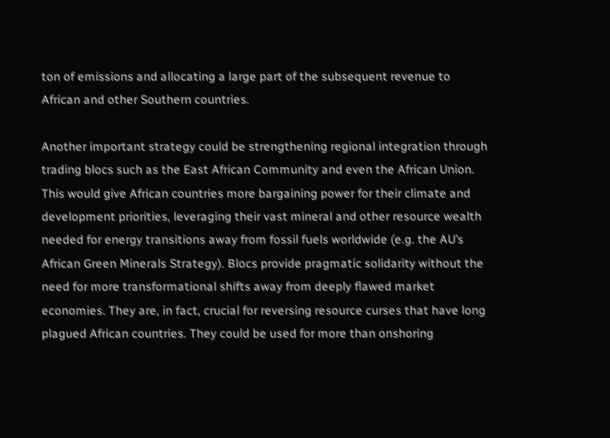ton of emissions and allocating a large part of the subsequent revenue to African and other Southern countries.

Another important strategy could be strengthening regional integration through trading blocs such as the East African Community and even the African Union. This would give African countries more bargaining power for their climate and development priorities, leveraging their vast mineral and other resource wealth needed for energy transitions away from fossil fuels worldwide (e.g. the AU’s African Green Minerals Strategy). Blocs provide pragmatic solidarity without the need for more transformational shifts away from deeply flawed market economies. They are, in fact, crucial for reversing resource curses that have long plagued African countries. They could be used for more than onshoring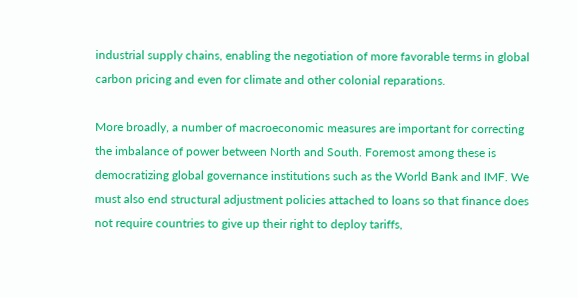industrial supply chains, enabling the negotiation of more favorable terms in global carbon pricing and even for climate and other colonial reparations.

More broadly, a number of macroeconomic measures are important for correcting the imbalance of power between North and South. Foremost among these is democratizing global governance institutions such as the World Bank and IMF. We must also end structural adjustment policies attached to loans so that finance does not require countries to give up their right to deploy tariffs,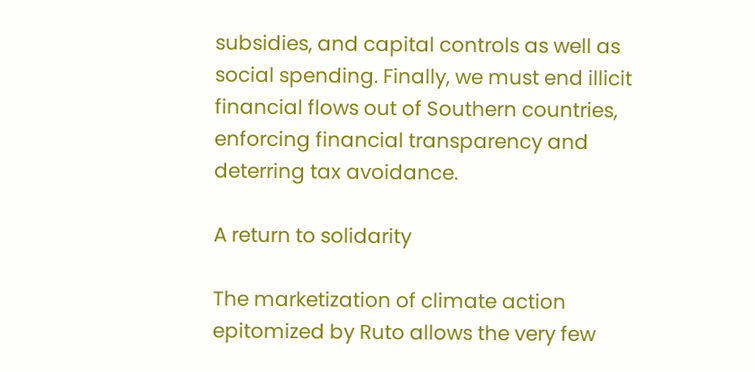subsidies, and capital controls as well as social spending. Finally, we must end illicit financial flows out of Southern countries, enforcing financial transparency and deterring tax avoidance.

A return to solidarity

The marketization of climate action epitomized by Ruto allows the very few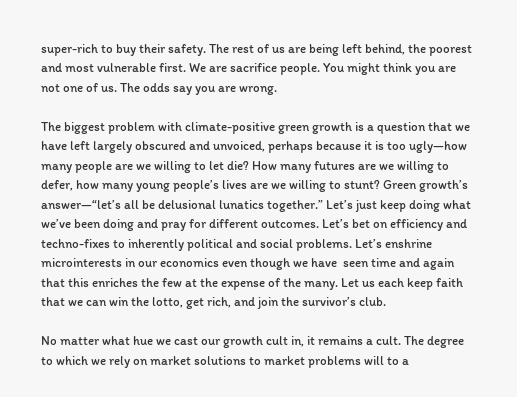super-rich to buy their safety. The rest of us are being left behind, the poorest and most vulnerable first. We are sacrifice people. You might think you are not one of us. The odds say you are wrong.

The biggest problem with climate-positive green growth is a question that we have left largely obscured and unvoiced, perhaps because it is too ugly—how many people are we willing to let die? How many futures are we willing to defer, how many young people’s lives are we willing to stunt? Green growth’s answer—“let’s all be delusional lunatics together.” Let’s just keep doing what we’ve been doing and pray for different outcomes. Let’s bet on efficiency and techno-fixes to inherently political and social problems. Let’s enshrine microinterests in our economics even though we have  seen time and again that this enriches the few at the expense of the many. Let us each keep faith that we can win the lotto, get rich, and join the survivor’s club.

No matter what hue we cast our growth cult in, it remains a cult. The degree to which we rely on market solutions to market problems will to a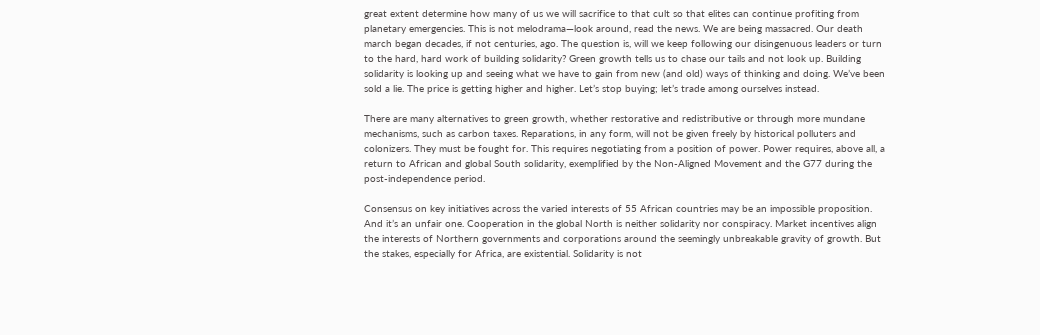great extent determine how many of us we will sacrifice to that cult so that elites can continue profiting from planetary emergencies. This is not melodrama—look around, read the news. We are being massacred. Our death march began decades, if not centuries, ago. The question is, will we keep following our disingenuous leaders or turn to the hard, hard work of building solidarity? Green growth tells us to chase our tails and not look up. Building solidarity is looking up and seeing what we have to gain from new (and old) ways of thinking and doing. We’ve been sold a lie. The price is getting higher and higher. Let’s stop buying; let’s trade among ourselves instead.

There are many alternatives to green growth, whether restorative and redistributive or through more mundane mechanisms, such as carbon taxes. Reparations, in any form, will not be given freely by historical polluters and colonizers. They must be fought for. This requires negotiating from a position of power. Power requires, above all, a return to African and global South solidarity, exemplified by the Non-Aligned Movement and the G77 during the post-independence period.

Consensus on key initiatives across the varied interests of 55 African countries may be an impossible proposition. And it’s an unfair one. Cooperation in the global North is neither solidarity nor conspiracy. Market incentives align the interests of Northern governments and corporations around the seemingly unbreakable gravity of growth. But the stakes, especially for Africa, are existential. Solidarity is not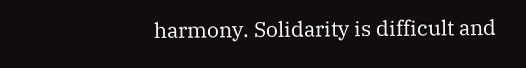harmony. Solidarity is difficult and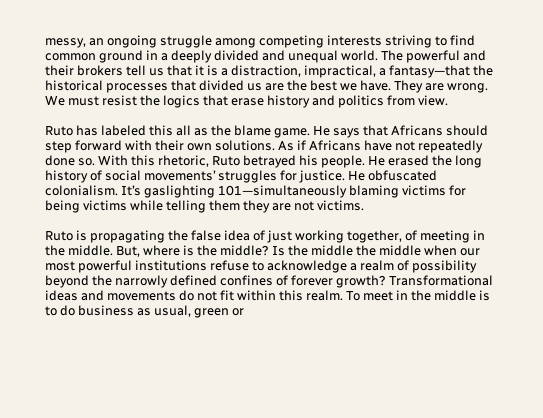messy, an ongoing struggle among competing interests striving to find common ground in a deeply divided and unequal world. The powerful and their brokers tell us that it is a distraction, impractical, a fantasy—that the historical processes that divided us are the best we have. They are wrong. We must resist the logics that erase history and politics from view.

Ruto has labeled this all as the blame game. He says that Africans should step forward with their own solutions. As if Africans have not repeatedly done so. With this rhetoric, Ruto betrayed his people. He erased the long history of social movements’ struggles for justice. He obfuscated colonialism. It’s gaslighting 101—simultaneously blaming victims for being victims while telling them they are not victims.

Ruto is propagating the false idea of just working together, of meeting in the middle. But, where is the middle? Is the middle the middle when our most powerful institutions refuse to acknowledge a realm of possibility beyond the narrowly defined confines of forever growth? Transformational ideas and movements do not fit within this realm. To meet in the middle is to do business as usual, green or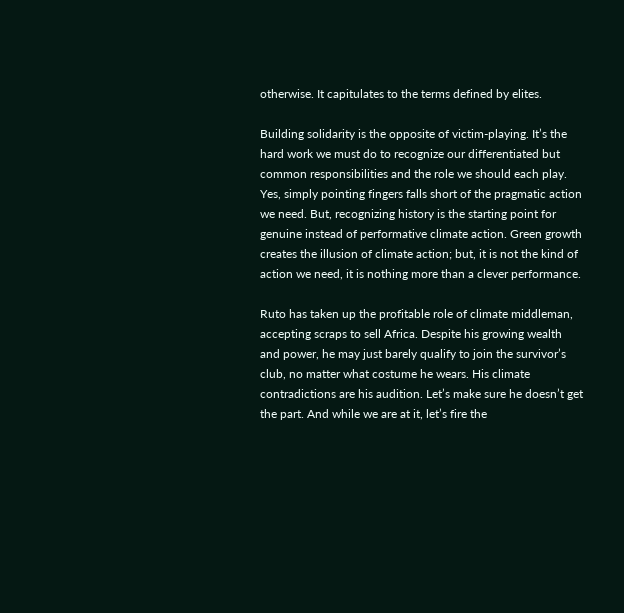otherwise. It capitulates to the terms defined by elites.

Building solidarity is the opposite of victim-playing. It’s the hard work we must do to recognize our differentiated but common responsibilities and the role we should each play. Yes, simply pointing fingers falls short of the pragmatic action we need. But, recognizing history is the starting point for genuine instead of performative climate action. Green growth creates the illusion of climate action; but, it is not the kind of action we need, it is nothing more than a clever performance.

Ruto has taken up the profitable role of climate middleman, accepting scraps to sell Africa. Despite his growing wealth and power, he may just barely qualify to join the survivor’s club, no matter what costume he wears. His climate contradictions are his audition. Let’s make sure he doesn’t get the part. And while we are at it, let’s fire the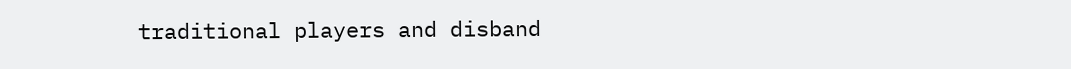traditional players and disband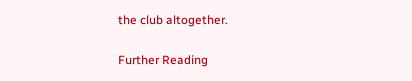the club altogether.

Further Reading